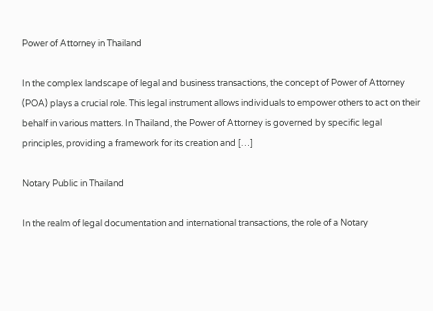Power of Attorney in Thailand

In the complex landscape of legal and business transactions, the concept of Power of Attorney (POA) plays a crucial role. This legal instrument allows individuals to empower others to act on their behalf in various matters. In Thailand, the Power of Attorney is governed by specific legal principles, providing a framework for its creation and […]

Notary Public in Thailand

In the realm of legal documentation and international transactions, the role of a Notary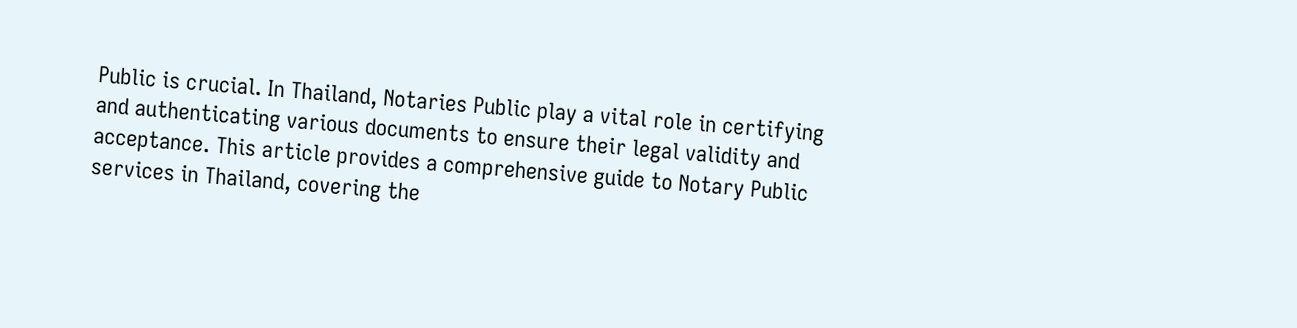Public is crucial. In Thailand, Notaries Public play a vital role in certifying and authenticating various documents to ensure their legal validity and acceptance. This article provides a comprehensive guide to Notary Public services in Thailand, covering the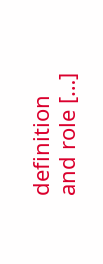definition and role […]